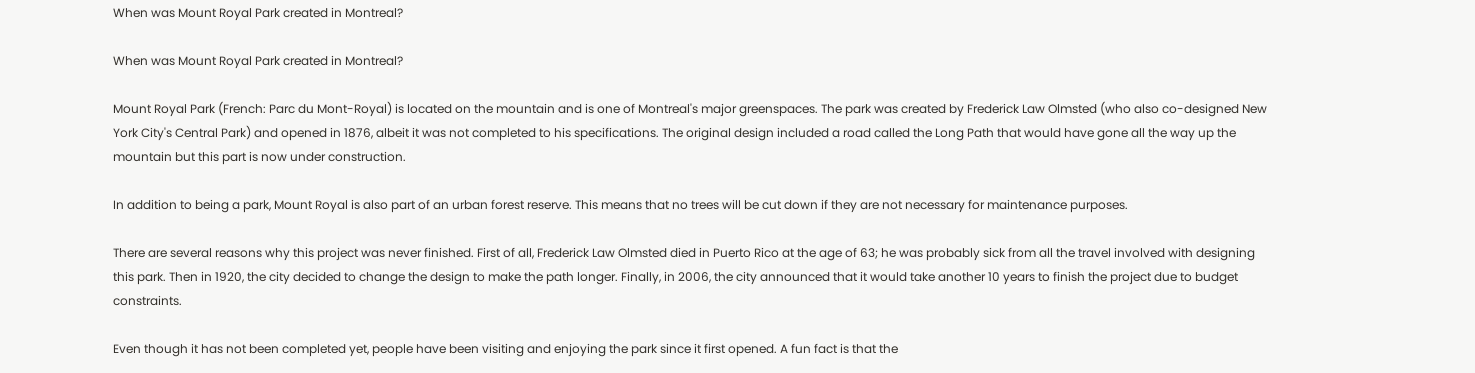When was Mount Royal Park created in Montreal?

When was Mount Royal Park created in Montreal?

Mount Royal Park (French: Parc du Mont-Royal) is located on the mountain and is one of Montreal's major greenspaces. The park was created by Frederick Law Olmsted (who also co-designed New York City's Central Park) and opened in 1876, albeit it was not completed to his specifications. The original design included a road called the Long Path that would have gone all the way up the mountain but this part is now under construction.

In addition to being a park, Mount Royal is also part of an urban forest reserve. This means that no trees will be cut down if they are not necessary for maintenance purposes.

There are several reasons why this project was never finished. First of all, Frederick Law Olmsted died in Puerto Rico at the age of 63; he was probably sick from all the travel involved with designing this park. Then in 1920, the city decided to change the design to make the path longer. Finally, in 2006, the city announced that it would take another 10 years to finish the project due to budget constraints.

Even though it has not been completed yet, people have been visiting and enjoying the park since it first opened. A fun fact is that the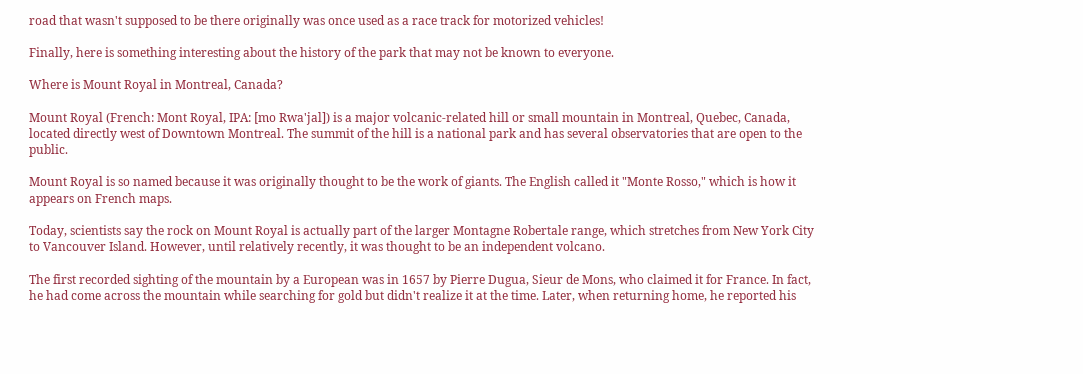road that wasn't supposed to be there originally was once used as a race track for motorized vehicles!

Finally, here is something interesting about the history of the park that may not be known to everyone.

Where is Mount Royal in Montreal, Canada?

Mount Royal (French: Mont Royal, IPA: [mo Rwa'jal]) is a major volcanic-related hill or small mountain in Montreal, Quebec, Canada, located directly west of Downtown Montreal. The summit of the hill is a national park and has several observatories that are open to the public.

Mount Royal is so named because it was originally thought to be the work of giants. The English called it "Monte Rosso," which is how it appears on French maps.

Today, scientists say the rock on Mount Royal is actually part of the larger Montagne Robertale range, which stretches from New York City to Vancouver Island. However, until relatively recently, it was thought to be an independent volcano.

The first recorded sighting of the mountain by a European was in 1657 by Pierre Dugua, Sieur de Mons, who claimed it for France. In fact, he had come across the mountain while searching for gold but didn't realize it at the time. Later, when returning home, he reported his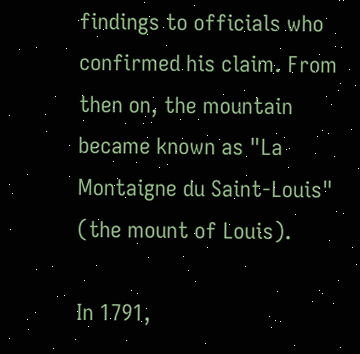findings to officials who confirmed his claim. From then on, the mountain became known as "La Montaigne du Saint-Louis" (the mount of Louis).

In 1791,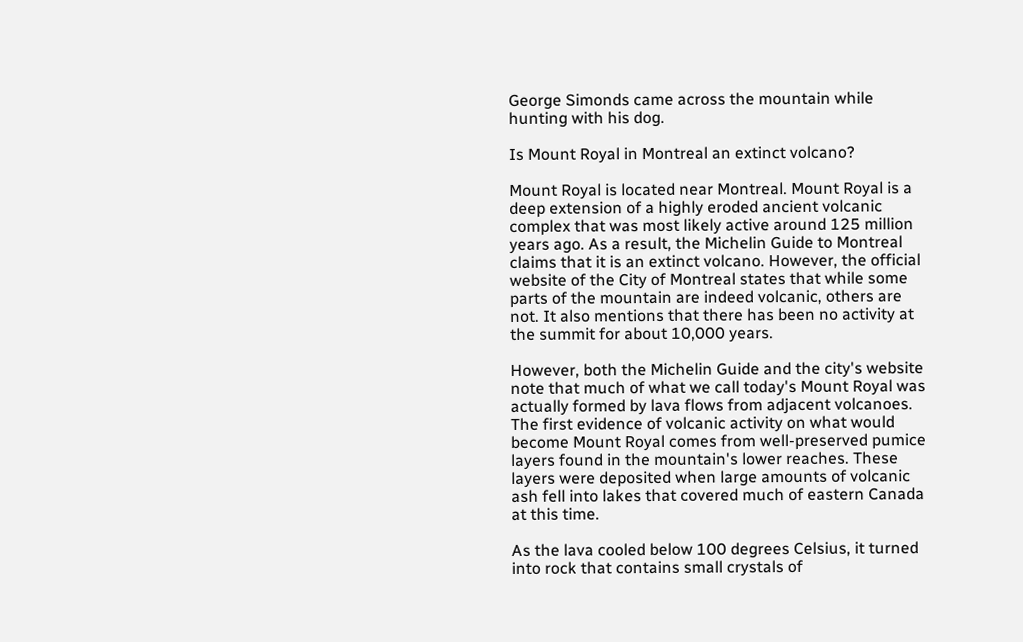George Simonds came across the mountain while hunting with his dog.

Is Mount Royal in Montreal an extinct volcano?

Mount Royal is located near Montreal. Mount Royal is a deep extension of a highly eroded ancient volcanic complex that was most likely active around 125 million years ago. As a result, the Michelin Guide to Montreal claims that it is an extinct volcano. However, the official website of the City of Montreal states that while some parts of the mountain are indeed volcanic, others are not. It also mentions that there has been no activity at the summit for about 10,000 years.

However, both the Michelin Guide and the city's website note that much of what we call today's Mount Royal was actually formed by lava flows from adjacent volcanoes. The first evidence of volcanic activity on what would become Mount Royal comes from well-preserved pumice layers found in the mountain's lower reaches. These layers were deposited when large amounts of volcanic ash fell into lakes that covered much of eastern Canada at this time.

As the lava cooled below 100 degrees Celsius, it turned into rock that contains small crystals of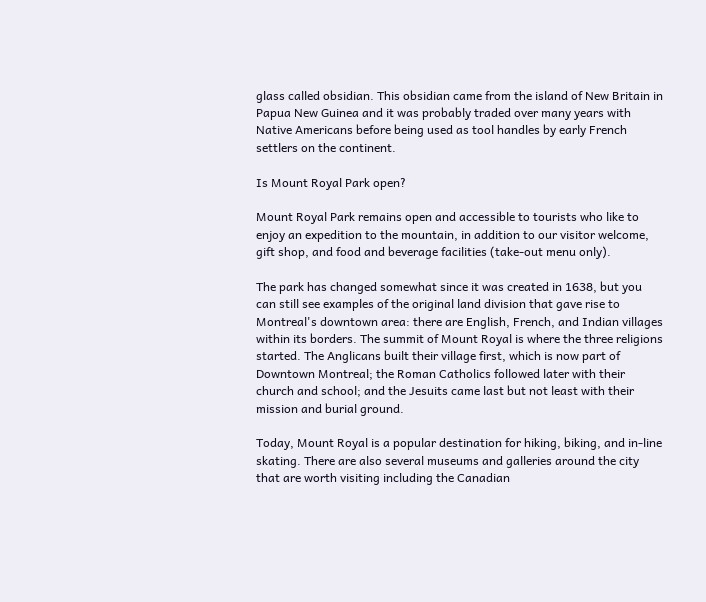glass called obsidian. This obsidian came from the island of New Britain in Papua New Guinea and it was probably traded over many years with Native Americans before being used as tool handles by early French settlers on the continent.

Is Mount Royal Park open?

Mount Royal Park remains open and accessible to tourists who like to enjoy an expedition to the mountain, in addition to our visitor welcome, gift shop, and food and beverage facilities (take-out menu only).

The park has changed somewhat since it was created in 1638, but you can still see examples of the original land division that gave rise to Montreal's downtown area: there are English, French, and Indian villages within its borders. The summit of Mount Royal is where the three religions started. The Anglicans built their village first, which is now part of Downtown Montreal; the Roman Catholics followed later with their church and school; and the Jesuits came last but not least with their mission and burial ground.

Today, Mount Royal is a popular destination for hiking, biking, and in-line skating. There are also several museums and galleries around the city that are worth visiting including the Canadian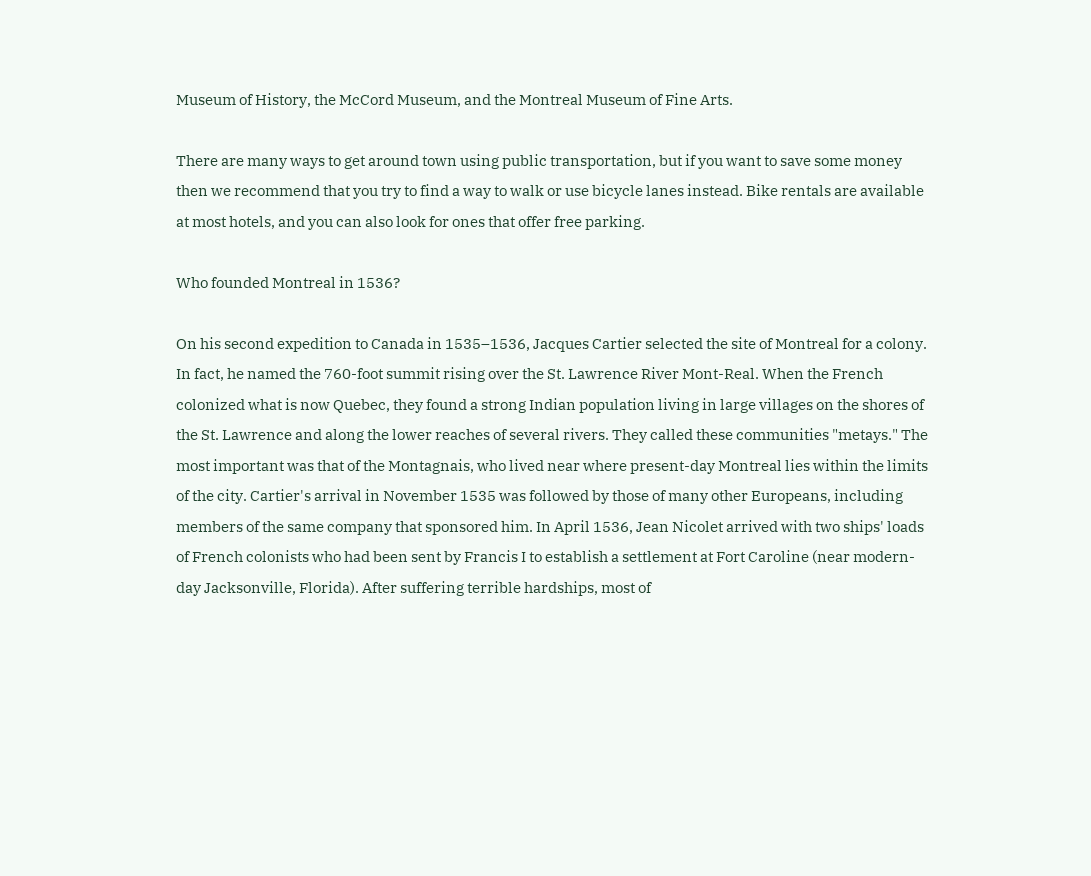Museum of History, the McCord Museum, and the Montreal Museum of Fine Arts.

There are many ways to get around town using public transportation, but if you want to save some money then we recommend that you try to find a way to walk or use bicycle lanes instead. Bike rentals are available at most hotels, and you can also look for ones that offer free parking.

Who founded Montreal in 1536?

On his second expedition to Canada in 1535–1536, Jacques Cartier selected the site of Montreal for a colony. In fact, he named the 760-foot summit rising over the St. Lawrence River Mont-Real. When the French colonized what is now Quebec, they found a strong Indian population living in large villages on the shores of the St. Lawrence and along the lower reaches of several rivers. They called these communities "metays." The most important was that of the Montagnais, who lived near where present-day Montreal lies within the limits of the city. Cartier's arrival in November 1535 was followed by those of many other Europeans, including members of the same company that sponsored him. In April 1536, Jean Nicolet arrived with two ships' loads of French colonists who had been sent by Francis I to establish a settlement at Fort Caroline (near modern-day Jacksonville, Florida). After suffering terrible hardships, most of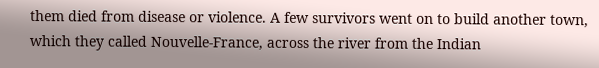them died from disease or violence. A few survivors went on to build another town, which they called Nouvelle-France, across the river from the Indian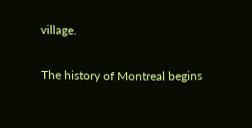village.

The history of Montreal begins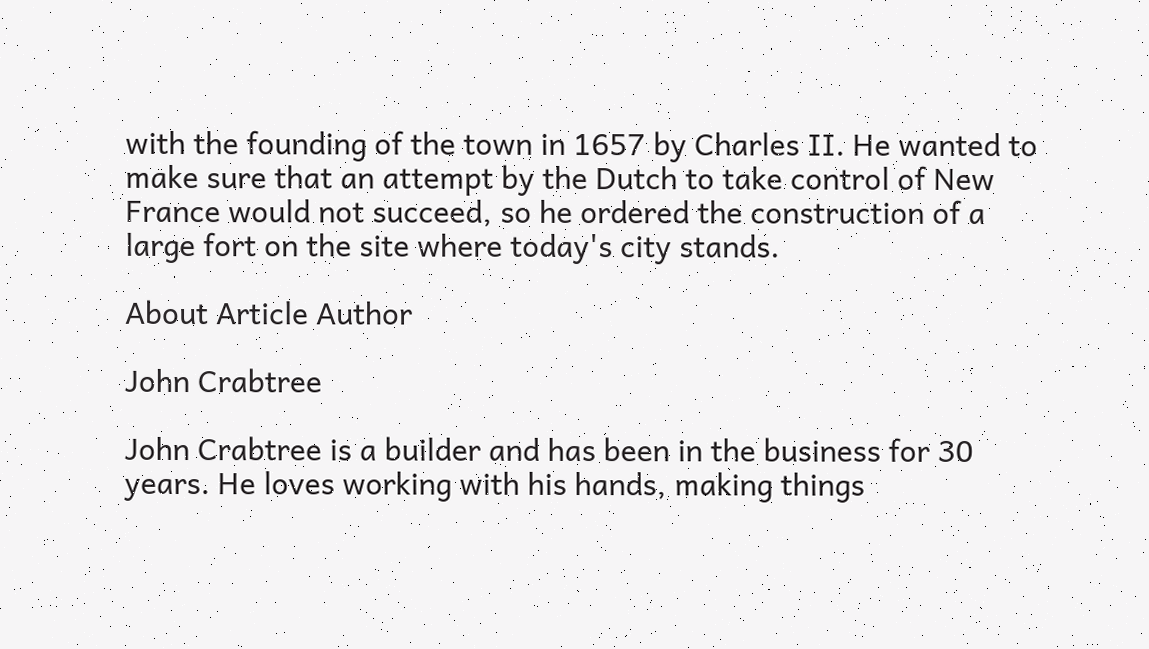with the founding of the town in 1657 by Charles II. He wanted to make sure that an attempt by the Dutch to take control of New France would not succeed, so he ordered the construction of a large fort on the site where today's city stands.

About Article Author

John Crabtree

John Crabtree is a builder and has been in the business for 30 years. He loves working with his hands, making things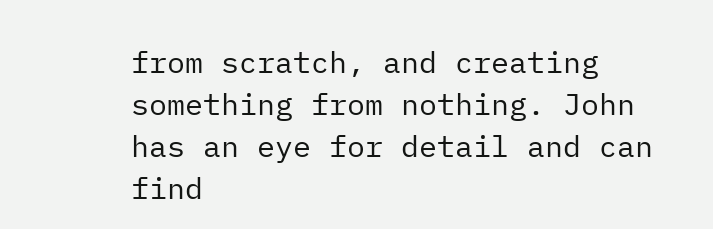from scratch, and creating something from nothing. John has an eye for detail and can find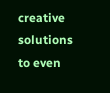creative solutions to even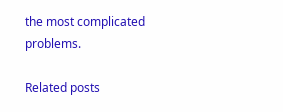the most complicated problems.

Related posts